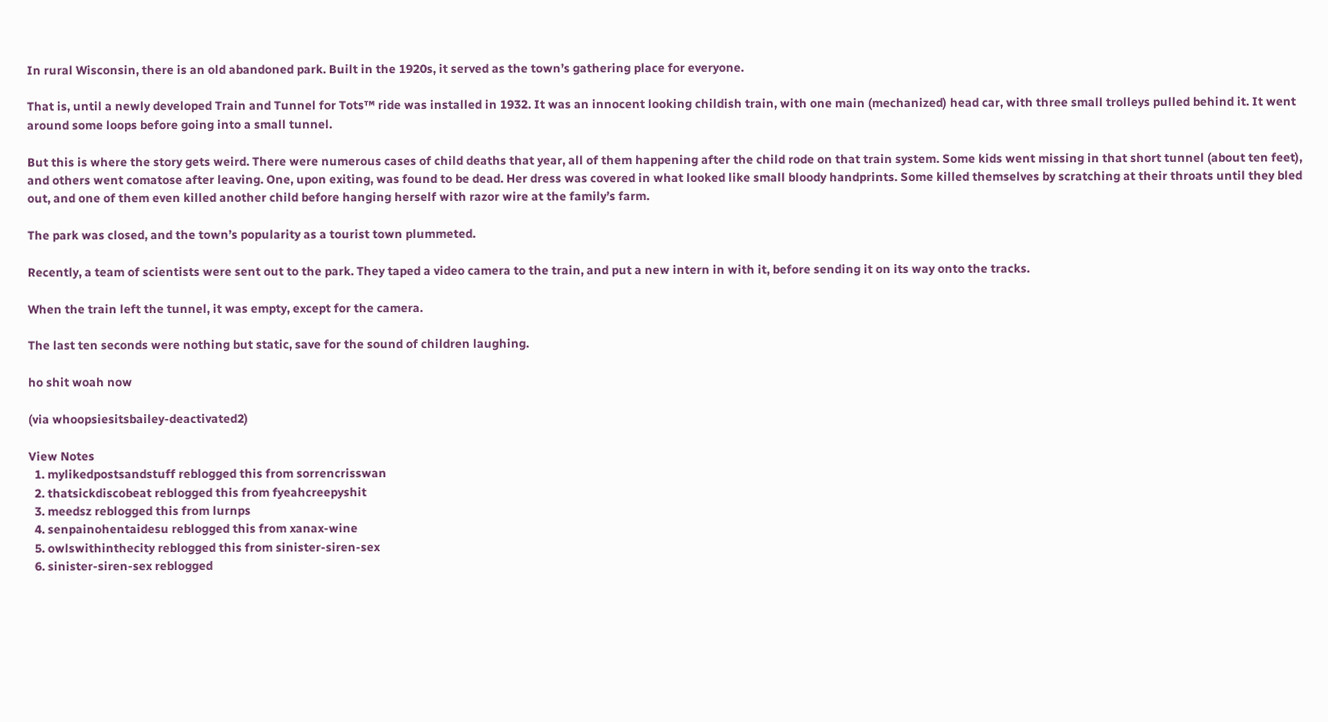In rural Wisconsin, there is an old abandoned park. Built in the 1920s, it served as the town’s gathering place for everyone.

That is, until a newly developed Train and Tunnel for Tots™ ride was installed in 1932. It was an innocent looking childish train, with one main (mechanized) head car, with three small trolleys pulled behind it. It went around some loops before going into a small tunnel.

But this is where the story gets weird. There were numerous cases of child deaths that year, all of them happening after the child rode on that train system. Some kids went missing in that short tunnel (about ten feet), and others went comatose after leaving. One, upon exiting, was found to be dead. Her dress was covered in what looked like small bloody handprints. Some killed themselves by scratching at their throats until they bled out, and one of them even killed another child before hanging herself with razor wire at the family’s farm.

The park was closed, and the town’s popularity as a tourist town plummeted.

Recently, a team of scientists were sent out to the park. They taped a video camera to the train, and put a new intern in with it, before sending it on its way onto the tracks.

When the train left the tunnel, it was empty, except for the camera.

The last ten seconds were nothing but static, save for the sound of children laughing.

ho shit woah now

(via whoopsiesitsbailey-deactivated2)

View Notes
  1. mylikedpostsandstuff reblogged this from sorrencrisswan
  2. thatsickdiscobeat reblogged this from fyeahcreepyshit
  3. meedsz reblogged this from lurnps
  4. senpainohentaidesu reblogged this from xanax-wine
  5. owlswithinthecity reblogged this from sinister-siren-sex
  6. sinister-siren-sex reblogged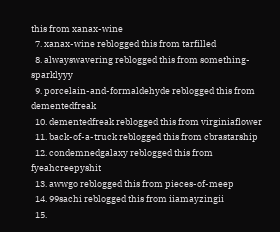this from xanax-wine
  7. xanax-wine reblogged this from tarfilled
  8. alwayswavering reblogged this from something-sparklyyy
  9. porcelain-and-formaldehyde reblogged this from dementedfreak
  10. dementedfreak reblogged this from virginiaflower
  11. back-of-a-truck reblogged this from cbrastarship
  12. condemnedgalaxy reblogged this from fyeahcreepyshit
  13. awwgo reblogged this from pieces-of-meep
  14. 99sachi reblogged this from iiamayzingii
  15.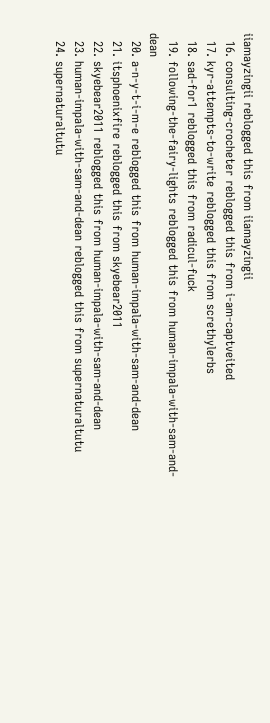iiamayzingii reblogged this from iiamayzingii
  16. consulting-crocheter reblogged this from i-am-captveited
  17. kyr-attempts-to-write reblogged this from screthylerbs
  18. sad-for1 reblogged this from radicul-fuck
  19. following-the-fairy-lights reblogged this from human-impala-with-sam-and-dean
  20. a-n-y-t-i-m-e reblogged this from human-impala-with-sam-and-dean
  21. itsphoenixfire reblogged this from skyebear2011
  22. skyebear2011 reblogged this from human-impala-with-sam-and-dean
  23. human-impala-with-sam-and-dean reblogged this from supernaturaltutu
  24. supernaturaltutu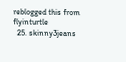reblogged this from flyinturtle
  25. skinny3jeans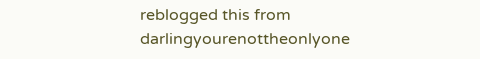reblogged this from darlingyourenottheonlyone